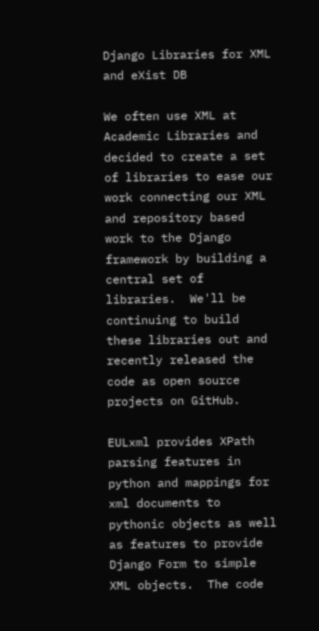Django Libraries for XML and eXist DB

We often use XML at Academic Libraries and decided to create a set of libraries to ease our work connecting our XML and repository based work to the Django framework by building a central set of libraries.  We'll be continuing to build these libraries out and recently released the code as open source projects on GitHub.

EULxml provides XPath parsing features in python and mappings for xml documents to pythonic objects as well as features to provide Django Form to simple XML objects.  The code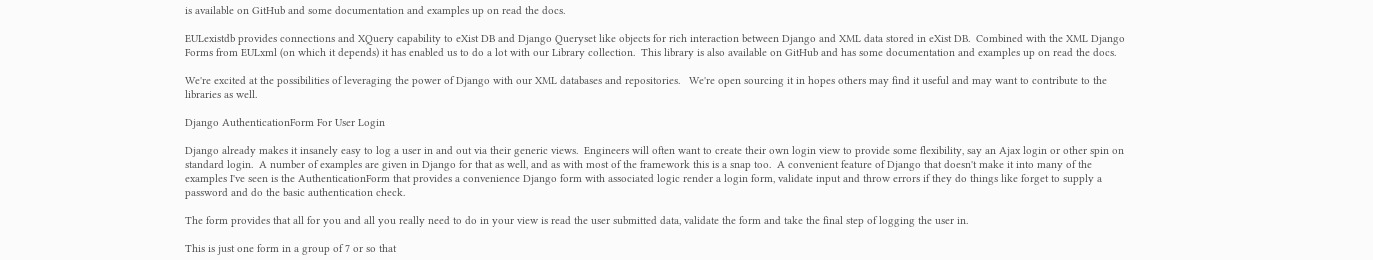is available on GitHub and some documentation and examples up on read the docs.

EULexistdb provides connections and XQuery capability to eXist DB and Django Queryset like objects for rich interaction between Django and XML data stored in eXist DB.  Combined with the XML Django Forms from EULxml (on which it depends) it has enabled us to do a lot with our Library collection.  This library is also available on GitHub and has some documentation and examples up on read the docs.

We're excited at the possibilities of leveraging the power of Django with our XML databases and repositories.   We're open sourcing it in hopes others may find it useful and may want to contribute to the libraries as well.

Django AuthenticationForm For User Login

Django already makes it insanely easy to log a user in and out via their generic views.  Engineers will often want to create their own login view to provide some flexibility, say an Ajax login or other spin on standard login.  A number of examples are given in Django for that as well, and as with most of the framework this is a snap too.  A convenient feature of Django that doesn't make it into many of the examples I've seen is the AuthenticationForm that provides a convenience Django form with associated logic render a login form, validate input and throw errors if they do things like forget to supply a password and do the basic authentication check.

The form provides that all for you and all you really need to do in your view is read the user submitted data, validate the form and take the final step of logging the user in.

This is just one form in a group of 7 or so that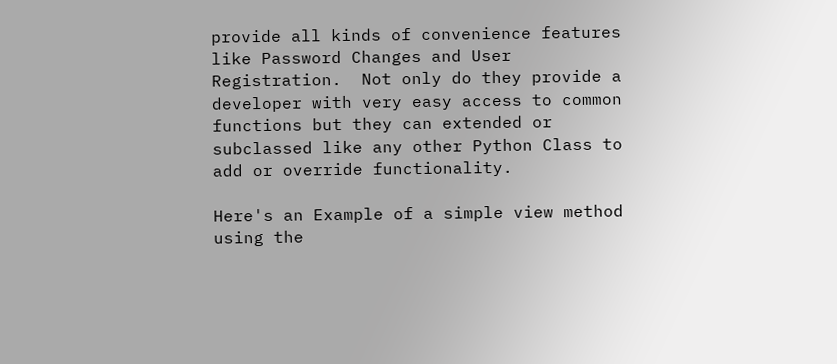provide all kinds of convenience features like Password Changes and User Registration.  Not only do they provide a developer with very easy access to common functions but they can extended or subclassed like any other Python Class to add or override functionality.

Here's an Example of a simple view method using the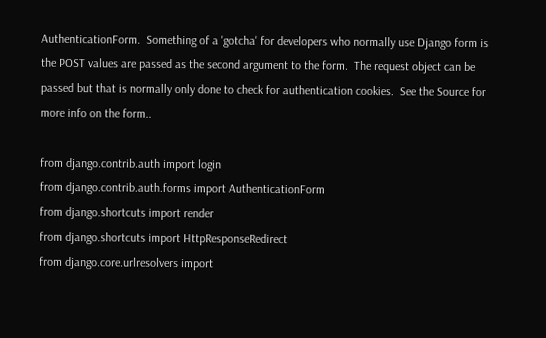AuthenticationForm.  Something of a 'gotcha' for developers who normally use Django form is the POST values are passed as the second argument to the form.  The request object can be passed but that is normally only done to check for authentication cookies.  See the Source for more info on the form..

from django.contrib.auth import login
from django.contrib.auth.forms import AuthenticationForm
from django.shortcuts import render
from django.shortcuts import HttpResponseRedirect
from django.core.urlresolvers import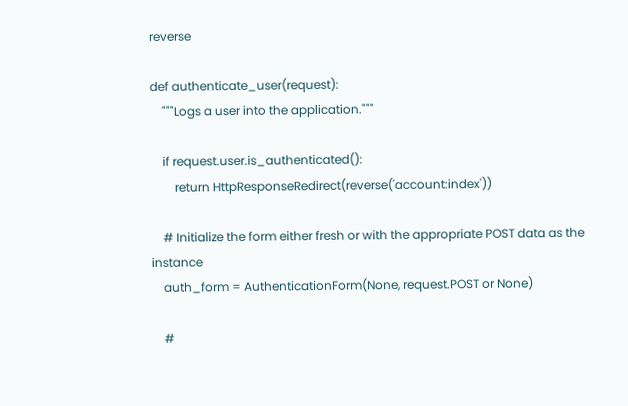reverse

def authenticate_user(request):
    """Logs a user into the application."""

    if request.user.is_authenticated():
        return HttpResponseRedirect(reverse('account:index'))

    # Initialize the form either fresh or with the appropriate POST data as the instance
    auth_form = AuthenticationForm(None, request.POST or None)

    #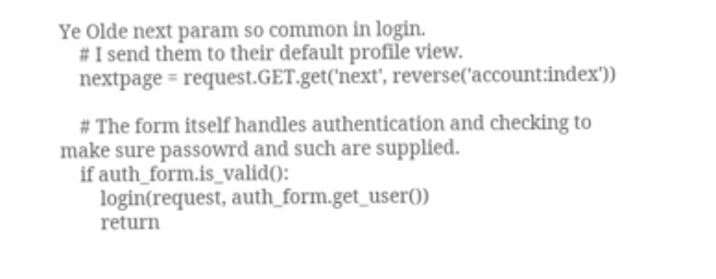Ye Olde next param so common in login.
    # I send them to their default profile view.
    nextpage = request.GET.get('next', reverse('account:index'))

    # The form itself handles authentication and checking to make sure passowrd and such are supplied.
    if auth_form.is_valid():
        login(request, auth_form.get_user())
        return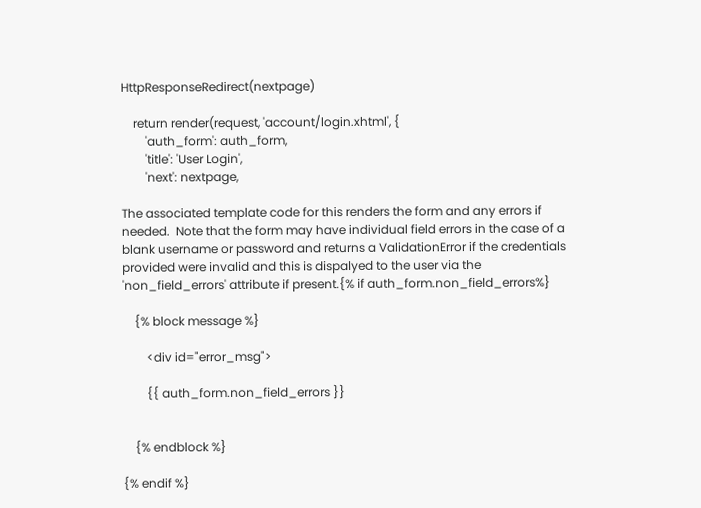HttpResponseRedirect(nextpage)

    return render(request, 'account/login.xhtml', {
        'auth_form': auth_form,
        'title': 'User Login',
        'next': nextpage,

The associated template code for this renders the form and any errors if needed.  Note that the form may have individual field errors in the case of a blank username or password and returns a ValidationError if the credentials provided were invalid and this is dispalyed to the user via the 'non_field_errors' attribute if present.{% if auth_form.non_field_errors%}

    {% block message %}

        <div id="error_msg">

        {{ auth_form.non_field_errors }}


    {% endblock %}

{% endif %}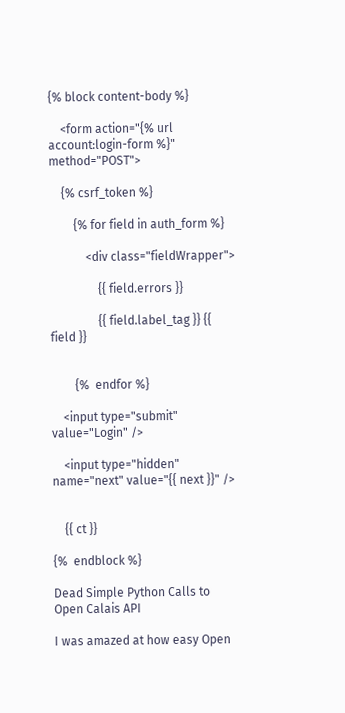{% block content-body %}

    <form action="{% url account:login-form %}" method="POST">

    {% csrf_token %}

        {% for field in auth_form %}

            <div class="fieldWrapper">

                {{ field.errors }}

                {{ field.label_tag }} {{ field }}


        {%  endfor %}

    <input type="submit" value="Login" />

    <input type="hidden" name="next" value="{{ next }}" />


    {{ ct }}

{%  endblock %}

Dead Simple Python Calls to Open Calais API

I was amazed at how easy Open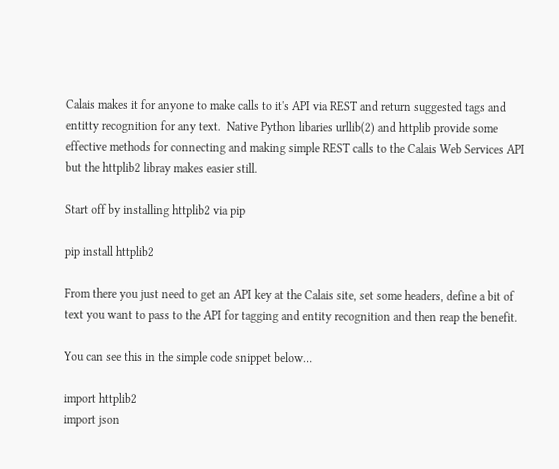Calais makes it for anyone to make calls to it's API via REST and return suggested tags and entitty recognition for any text.  Native Python libaries urllib(2) and httplib provide some effective methods for connecting and making simple REST calls to the Calais Web Services API but the httplib2 libray makes easier still.

Start off by installing httplib2 via pip

pip install httplib2

From there you just need to get an API key at the Calais site, set some headers, define a bit of text you want to pass to the API for tagging and entity recognition and then reap the benefit.

You can see this in the simple code snippet below…

import httplib2
import json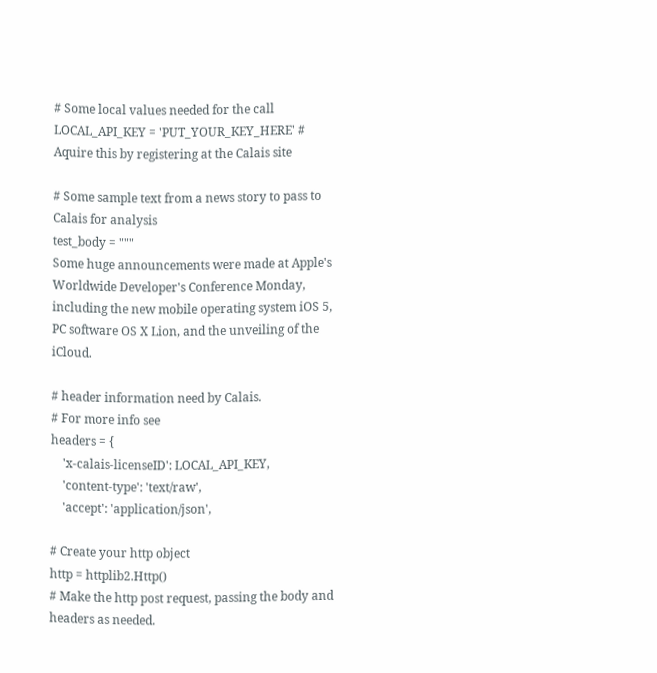# Some local values needed for the call
LOCAL_API_KEY = 'PUT_YOUR_KEY_HERE' # Aquire this by registering at the Calais site

# Some sample text from a news story to pass to Calais for analysis
test_body = """
Some huge announcements were made at Apple's Worldwide Developer's Conference Monday, including the new mobile operating system iOS 5, PC software OS X Lion, and the unveiling of the iCloud.

# header information need by Calais.
# For more info see
headers = {
    'x-calais-licenseID': LOCAL_API_KEY,
    'content-type': 'text/raw',
    'accept': 'application/json',

# Create your http object
http = httplib2.Http()
# Make the http post request, passing the body and headers as needed.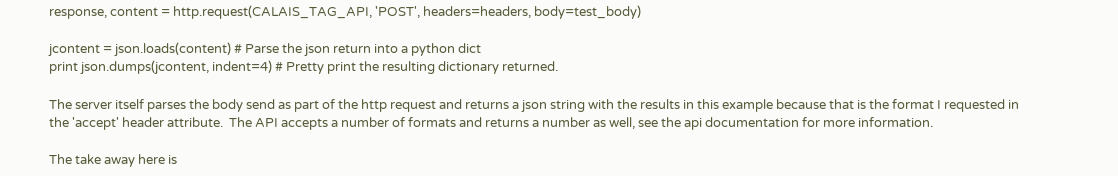response, content = http.request(CALAIS_TAG_API, 'POST', headers=headers, body=test_body)

jcontent = json.loads(content) # Parse the json return into a python dict
print json.dumps(jcontent, indent=4) # Pretty print the resulting dictionary returned.

The server itself parses the body send as part of the http request and returns a json string with the results in this example because that is the format I requested in the 'accept' header attribute.  The API accepts a number of formats and returns a number as well, see the api documentation for more information.

The take away here is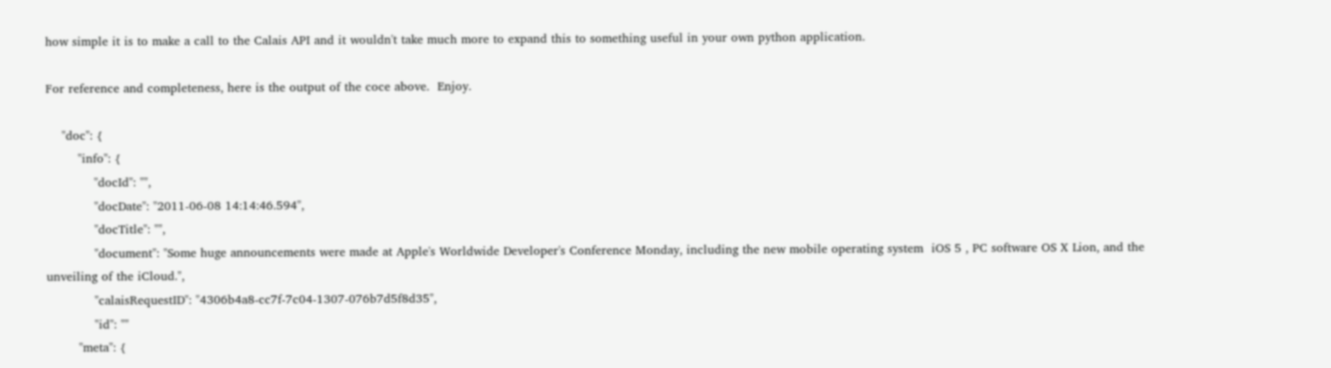how simple it is to make a call to the Calais API and it wouldn't take much more to expand this to something useful in your own python application.

For reference and completeness, here is the output of the coce above.  Enjoy.

    "doc": {
        "info": {
            "docId": "",
            "docDate": "2011-06-08 14:14:46.594",
            "docTitle": "",
            "document": "Some huge announcements were made at Apple's Worldwide Developer's Conference Monday, including the new mobile operating system  iOS 5 , PC software OS X Lion, and the unveiling of the iCloud.",
            "calaisRequestID": "4306b4a8-cc7f-7c04-1307-076b7d5f8d35",
            "id": ""
        "meta": {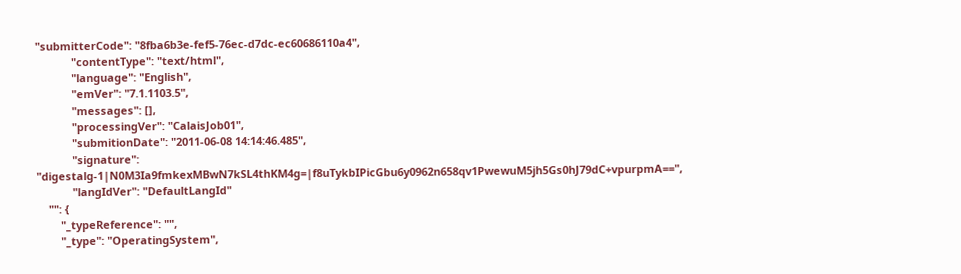"submitterCode": "8fba6b3e-fef5-76ec-d7dc-ec60686110a4",
            "contentType": "text/html",
            "language": "English",
            "emVer": "7.1.1103.5",
            "messages": [],
            "processingVer": "CalaisJob01",
            "submitionDate": "2011-06-08 14:14:46.485",
            "signature": "digestalg-1|N0M3Ia9fmkexMBwN7kSL4thKM4g=|f8uTykbIPicGbu6y0962n658qv1PwewuM5jh5Gs0hJ79dC+vpurpmA==",
            "langIdVer": "DefaultLangId"
    "": {
        "_typeReference": "",
        "_type": "OperatingSystem",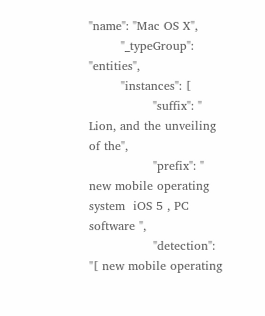"name": "Mac OS X",
        "_typeGroup": "entities",
        "instances": [
                "suffix": " Lion, and the unveiling of the",
                "prefix": " new mobile operating system  iOS 5 , PC software ",
                "detection": "[ new mobile operating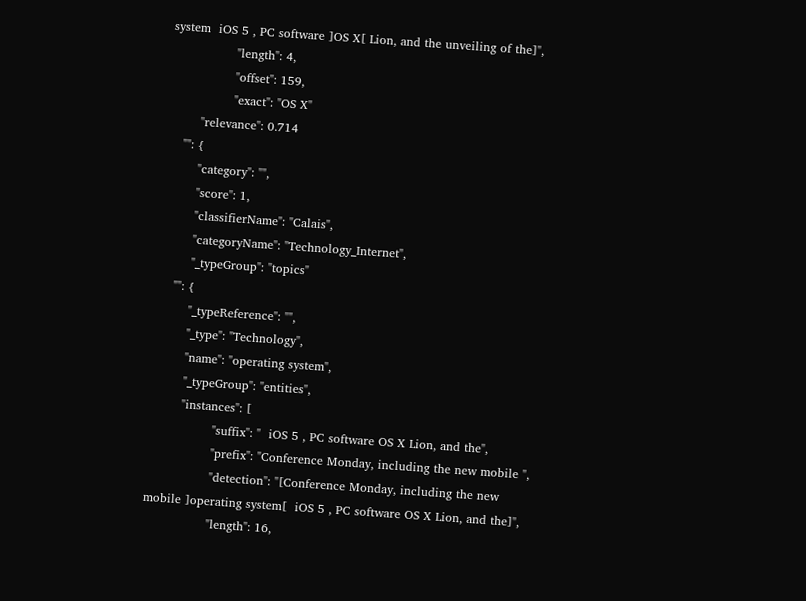system  iOS 5 , PC software ]OS X[ Lion, and the unveiling of the]",
                "length": 4,
                "offset": 159,
                "exact": "OS X"
        "relevance": 0.714
    "": {
        "category": "",
        "score": 1,
        "classifierName": "Calais",
        "categoryName": "Technology_Internet",
        "_typeGroup": "topics"
    "": {
        "_typeReference": "",
        "_type": "Technology",
        "name": "operating system",
        "_typeGroup": "entities",
        "instances": [
                "suffix": "  iOS 5 , PC software OS X Lion, and the",
                "prefix": "Conference Monday, including the new mobile ",
                "detection": "[Conference Monday, including the new mobile ]operating system[  iOS 5 , PC software OS X Lion, and the]",
                "length": 16,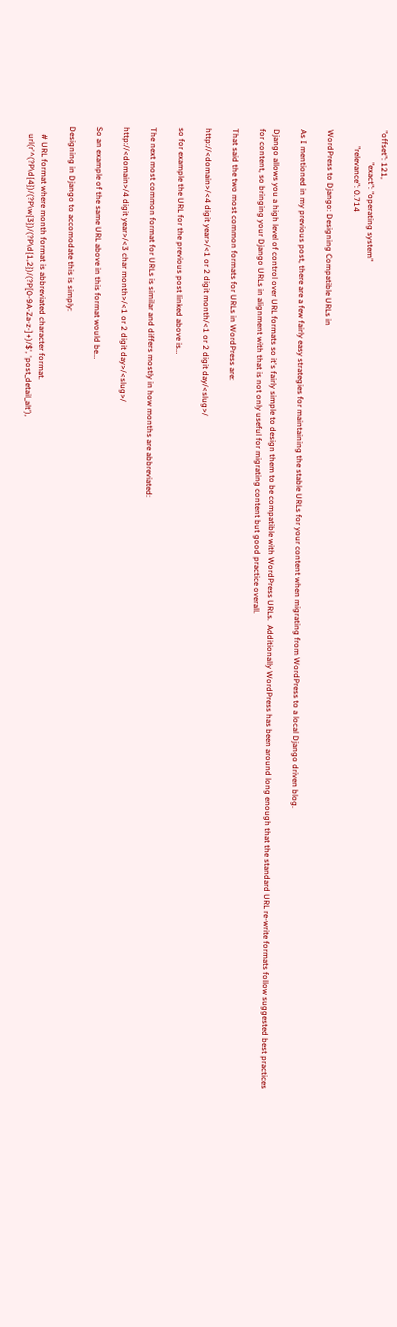"offset": 121,
                "exact": "operating system"
        "relevance": 0.714

WordPress to Django: Designing Compatible URLs in

As I mentioned in my previous post, there are a few fairly easy strategies for maintaining the stable URLs for your content when migrating from WordPress to a local Django driven blog.

Django allows you a high level of control over URL formats so it's fairly simple to design them to be compatible with WordPress URLs.  Additionally WordPress has been around long enough that the standard URL re-write formats follow suggested best practices for content, so bringing your Django URLs in alignment with that is not only useful for migrating content but good practice overall.

That said the two most common formats for URLs in WordPress are:

http://<domain>/<4 digit year>/<1 or 2 digit month/<1 or 2 digit day/<slug>/

so for example the URL for the previous post linked above is…

The next most common format for URLs is similar and differs mostly in how months are abbreviated:

http://<domain>/4 digit year>/<3 char month>/<1 or 2 digit day>/<slug>/

So an example of the same URL above in this format would be…

Designing in Django to accomodate this is simply:

    # URL format where month format is abbreviated character format.
    url(r'^(?P\d{4})/(?P\w{3})/(?P\d{1,2})/(?P[0-9A-Za-z-]+)/$', 'post_detail_alt'),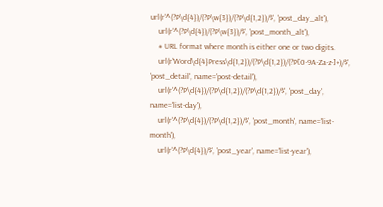url(r'^(?P\d{4})/(?P\w{3})/(?P\d{1,2})/$', 'post_day_alt'),
    url(r'^(?P\d{4})/(?P\w{3})/$', 'post_month_alt'),
    # URL format where month is either one or two digits.
    url(r'Word\d{4}Press\d{1,2})/(?P\d{1,2})/(?P[0-9A-Za-z-]+)/$', 'post_detail', name='post-detail'),
    url(r'^(?P\d{4})/(?P\d{1,2})/(?P\d{1,2})/$', 'post_day', name='list-day'),
    url(r'^(?P\d{4})/(?P\d{1,2})/$', 'post_month', name='list-month'),
    url(r'^(?P\d{4})/$', 'post_year', name='list-year'),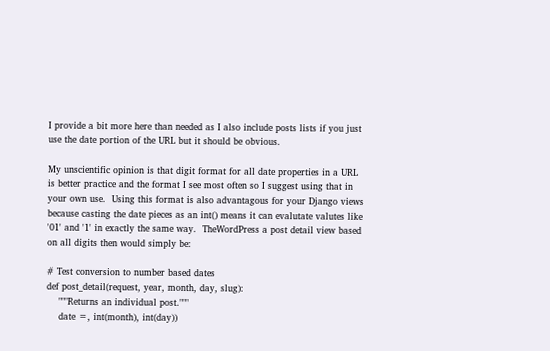I provide a bit more here than needed as I also include posts lists if you just use the date portion of the URL but it should be obvious.

My unscientific opinion is that digit format for all date properties in a URL is better practice and the format I see most often so I suggest using that in your own use.  Using this format is also advantagous for your Django views because casting the date pieces as an int() means it can evalutate valutes like '01' and '1' in exactly the same way.  TheWordPress a post detail view based on all digits then would simply be:

# Test conversion to number based dates
def post_detail(request, year, month, day, slug):
    """Returns an individual post."""
    date =, int(month), int(day))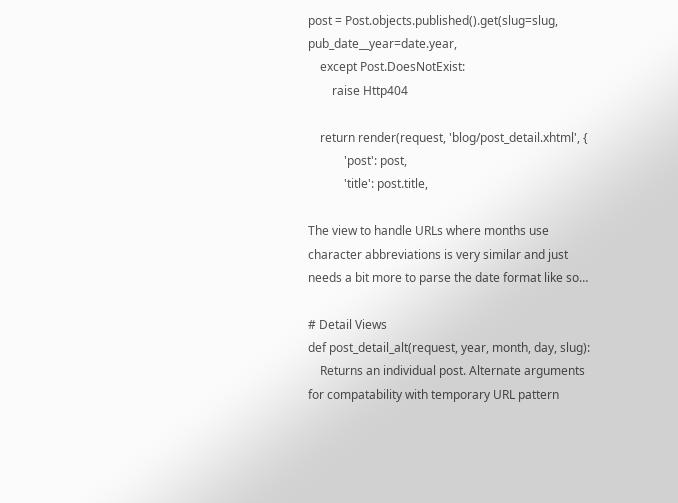post = Post.objects.published().get(slug=slug, pub_date__year=date.year,
    except Post.DoesNotExist:
        raise Http404

    return render(request, 'blog/post_detail.xhtml', {
            'post': post,
            'title': post.title,

The view to handle URLs where months use character abbreviations is very similar and just needs a bit more to parse the date format like so…

# Detail Views
def post_detail_alt(request, year, month, day, slug):
    Returns an individual post. Alternate arguments for compatability with temporary URL pattern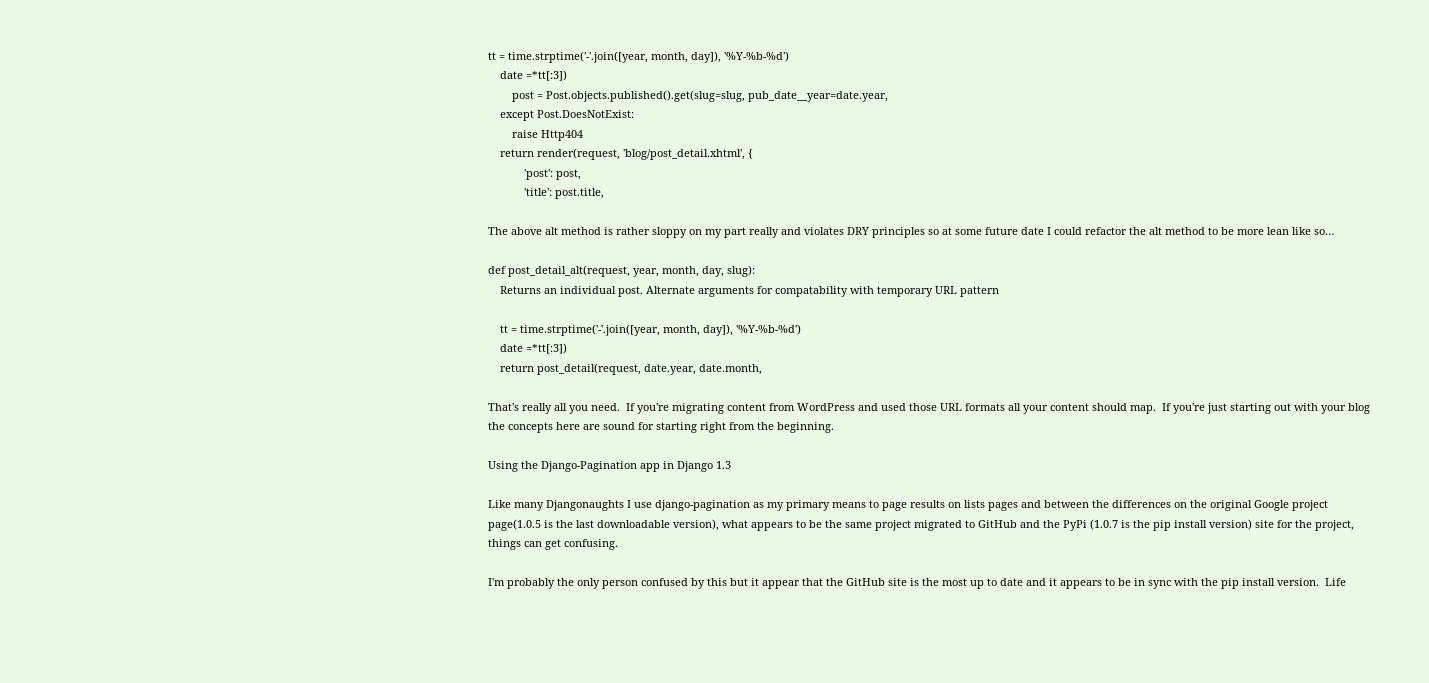tt = time.strptime('-'.join([year, month, day]), '%Y-%b-%d')
    date =*tt[:3])
        post = Post.objects.published().get(slug=slug, pub_date__year=date.year,
    except Post.DoesNotExist:
        raise Http404
    return render(request, 'blog/post_detail.xhtml', {
            'post': post,
            'title': post.title,

The above alt method is rather sloppy on my part really and violates DRY principles so at some future date I could refactor the alt method to be more lean like so…

def post_detail_alt(request, year, month, day, slug):
    Returns an individual post. Alternate arguments for compatability with temporary URL pattern

    tt = time.strptime('-'.join([year, month, day]), '%Y-%b-%d')
    date =*tt[:3])
    return post_detail(request, date.year, date.month,

That's really all you need.  If you're migrating content from WordPress and used those URL formats all your content should map.  If you're just starting out with your blog the concepts here are sound for starting right from the beginning.

Using the Django-Pagination app in Django 1.3

Like many Djangonaughts I use django-pagination as my primary means to page results on lists pages and between the differences on the original Google project page(1.0.5 is the last downloadable version), what appears to be the same project migrated to GitHub and the PyPi (1.0.7 is the pip install version) site for the project, things can get confusing.

I'm probably the only person confused by this but it appear that the GitHub site is the most up to date and it appears to be in sync with the pip install version.  Life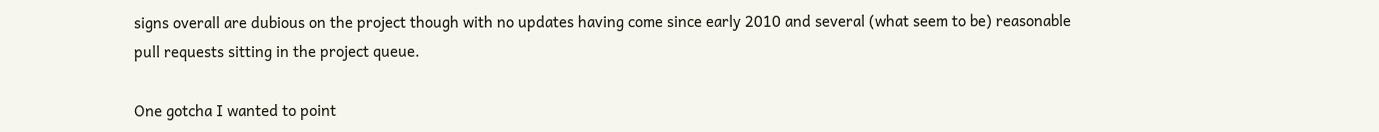signs overall are dubious on the project though with no updates having come since early 2010 and several (what seem to be) reasonable pull requests sitting in the project queue.

One gotcha I wanted to point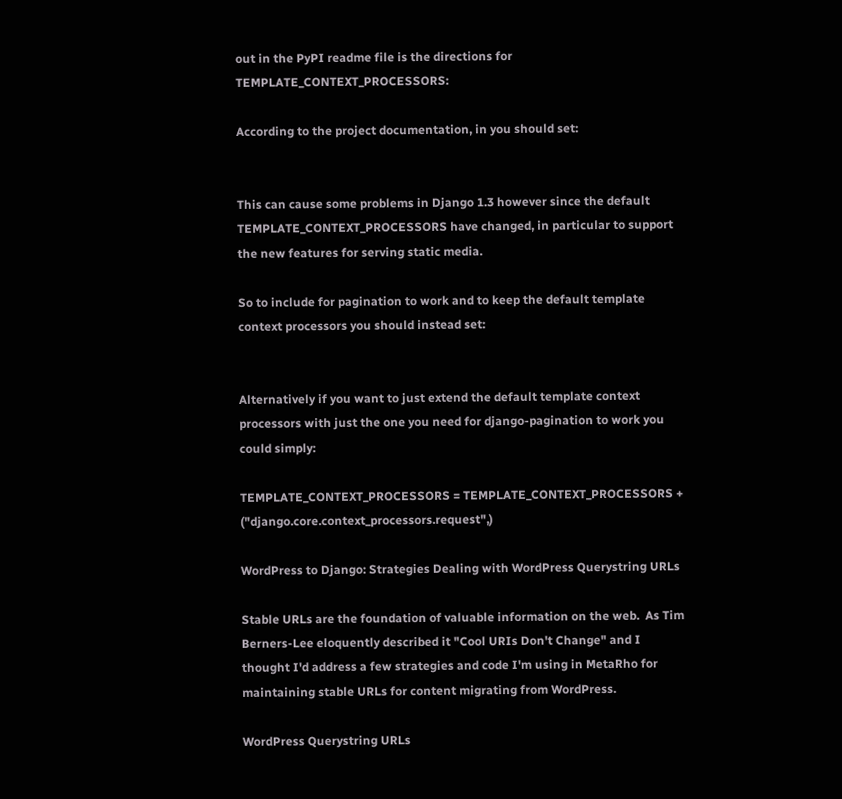out in the PyPI readme file is the directions for TEMPLATE_CONTEXT_PROCESSORS:

According to the project documentation, in you should set:


This can cause some problems in Django 1.3 however since the default TEMPLATE_CONTEXT_PROCESSORS have changed, in particular to support the new features for serving static media.

So to include for pagination to work and to keep the default template context processors you should instead set:


Alternatively if you want to just extend the default template context processors with just the one you need for django-pagination to work you could simply:

TEMPLATE_CONTEXT_PROCESSORS = TEMPLATE_CONTEXT_PROCESSORS + ("django.core.context_processors.request",)

WordPress to Django: Strategies Dealing with WordPress Querystring URLs

Stable URLs are the foundation of valuable information on the web.  As Tim Berners-Lee eloquently described it "Cool URIs Don't Change" and I thought I'd address a few strategies and code I'm using in MetaRho for maintaining stable URLs for content migrating from WordPress.

WordPress Querystring URLs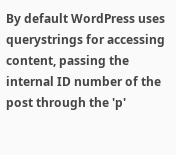By default WordPress uses querystrings for accessing content, passing the internal ID number of the post through the 'p'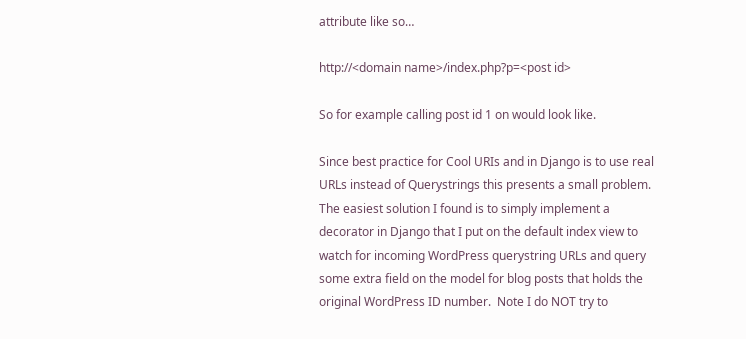attribute like so…

http://<domain name>/index.php?p=<post id>

So for example calling post id 1 on would look like.

Since best practice for Cool URIs and in Django is to use real URLs instead of Querystrings this presents a small problem.  The easiest solution I found is to simply implement a decorator in Django that I put on the default index view to watch for incoming WordPress querystring URLs and query some extra field on the model for blog posts that holds the original WordPress ID number.  Note I do NOT try to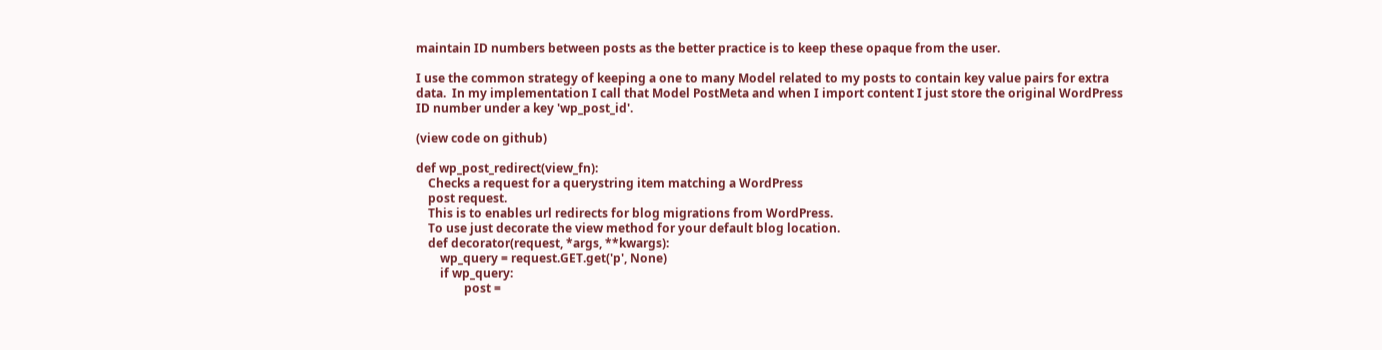maintain ID numbers between posts as the better practice is to keep these opaque from the user.

I use the common strategy of keeping a one to many Model related to my posts to contain key value pairs for extra data.  In my implementation I call that Model PostMeta and when I import content I just store the original WordPress ID number under a key 'wp_post_id'.

(view code on github)

def wp_post_redirect(view_fn):
    Checks a request for a querystring item matching a WordPress
    post request.
    This is to enables url redirects for blog migrations from WordPress.
    To use just decorate the view method for your default blog location.
    def decorator(request, *args, **kwargs):
        wp_query = request.GET.get('p', None)
        if wp_query:
                post =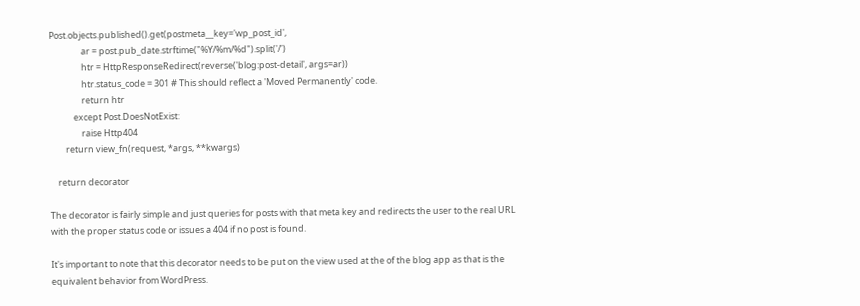Post.objects.published().get(postmeta__key='wp_post_id',
                ar = post.pub_date.strftime("%Y/%m/%d").split('/')
                htr = HttpResponseRedirect(reverse('blog:post-detail', args=ar))
                htr.status_code = 301 # This should reflect a 'Moved Permanently' code.
                return htr
            except Post.DoesNotExist:
                raise Http404
        return view_fn(request, *args, **kwargs)

    return decorator

The decorator is fairly simple and just queries for posts with that meta key and redirects the user to the real URL with the proper status code or issues a 404 if no post is found.

It's important to note that this decorator needs to be put on the view used at the of the blog app as that is the equivalent behavior from WordPress.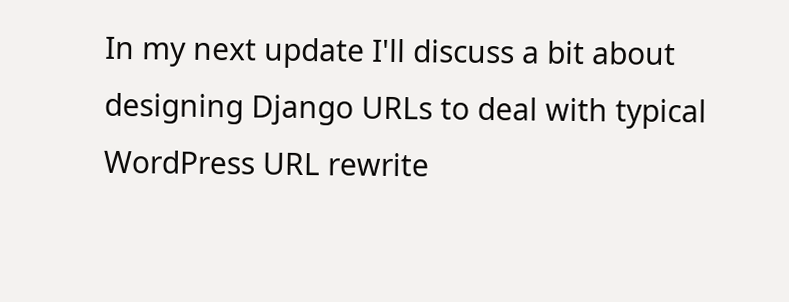In my next update I'll discuss a bit about designing Django URLs to deal with typical WordPress URL rewrite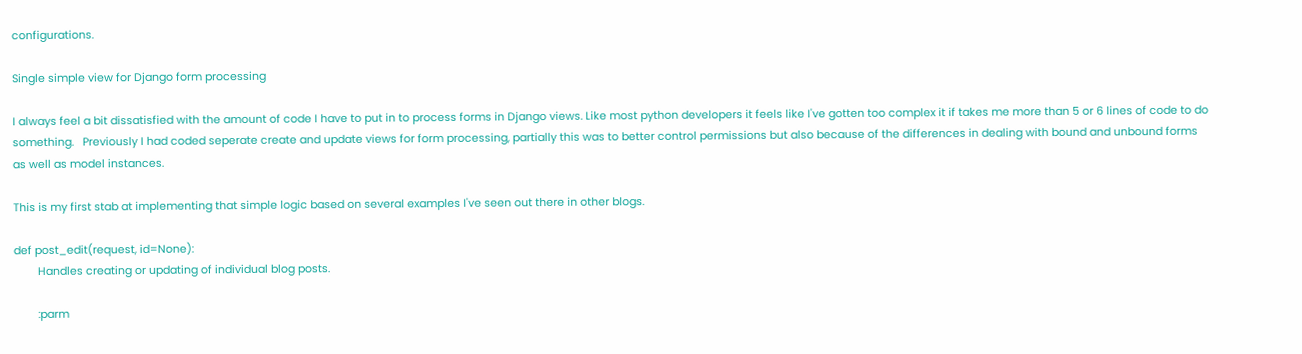configurations.

Single simple view for Django form processing

I always feel a bit dissatisfied with the amount of code I have to put in to process forms in Django views. Like most python developers it feels like I've gotten too complex it if takes me more than 5 or 6 lines of code to do something.   Previously I had coded seperate create and update views for form processing, partially this was to better control permissions but also because of the differences in dealing with bound and unbound forms as well as model instances.

This is my first stab at implementing that simple logic based on several examples I've seen out there in other blogs.

def post_edit(request, id=None):
        Handles creating or updating of individual blog posts.

        :parm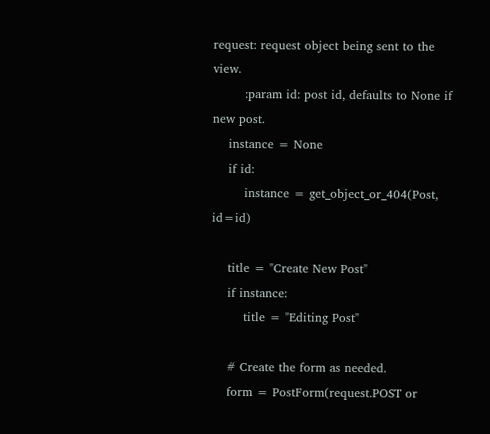request: request object being sent to the view.
        :param id: post id, defaults to None if new post.
    instance = None
    if id:
        instance = get_object_or_404(Post, id=id)

    title = "Create New Post"
    if instance:
        title = "Editing Post"

    # Create the form as needed.
    form = PostForm(request.POST or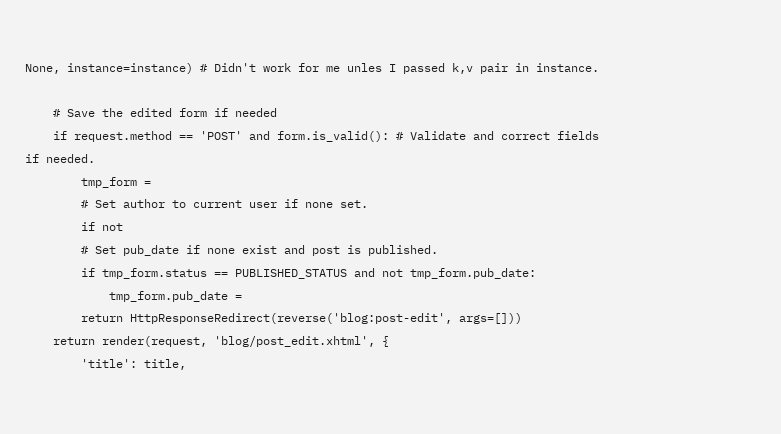None, instance=instance) # Didn't work for me unles I passed k,v pair in instance.

    # Save the edited form if needed
    if request.method == 'POST' and form.is_valid(): # Validate and correct fields if needed.
        tmp_form =
        # Set author to current user if none set.
        if not
        # Set pub_date if none exist and post is published.
        if tmp_form.status == PUBLISHED_STATUS and not tmp_form.pub_date:
            tmp_form.pub_date =
        return HttpResponseRedirect(reverse('blog:post-edit', args=[]))
    return render(request, 'blog/post_edit.xhtml', {
        'title': title,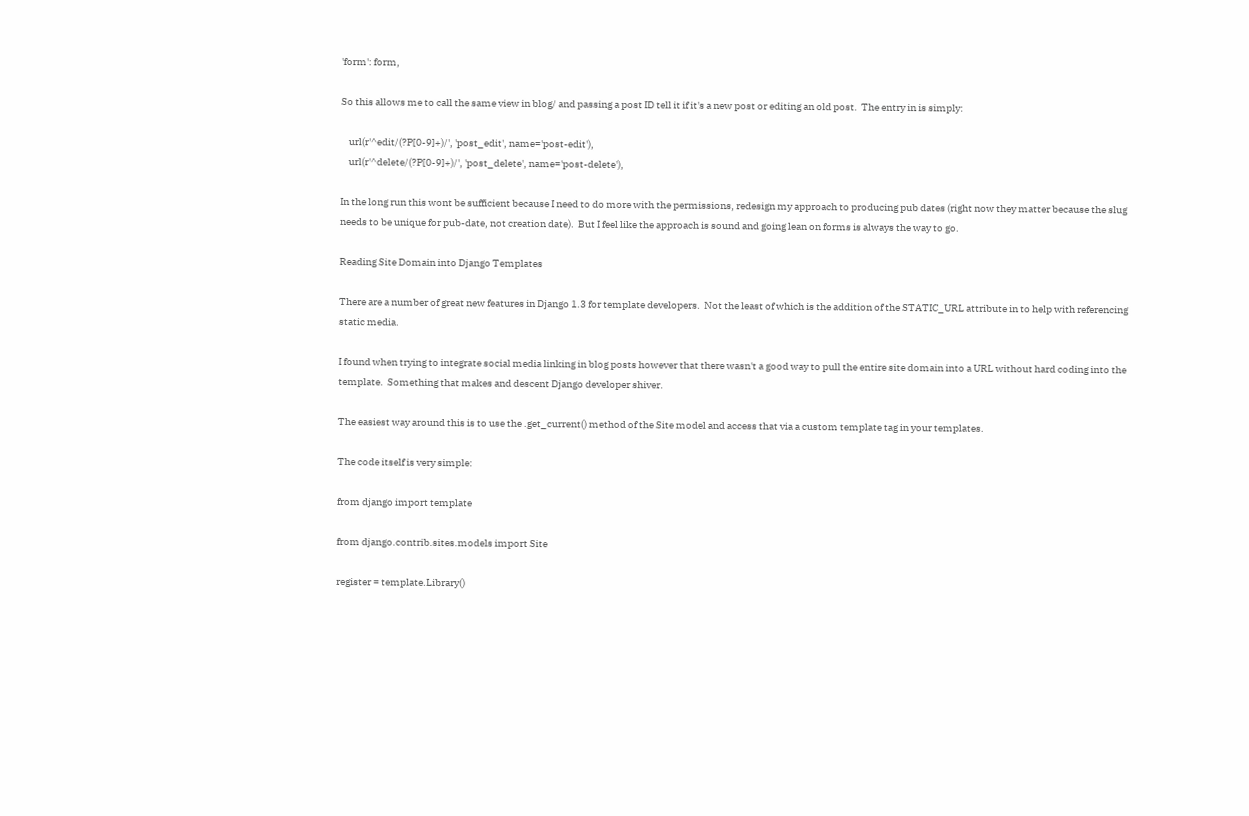'form': form,

So this allows me to call the same view in blog/ and passing a post ID tell it if it's a new post or editing an old post.  The entry in is simply:

    url(r'^edit/(?P[0-9]+)/', 'post_edit', name='post-edit'),
    url(r'^delete/(?P[0-9]+)/', 'post_delete', name='post-delete'),

In the long run this wont be sufficient because I need to do more with the permissions, redesign my approach to producing pub dates (right now they matter because the slug needs to be unique for pub-date, not creation date).  But I feel like the approach is sound and going lean on forms is always the way to go.

Reading Site Domain into Django Templates

There are a number of great new features in Django 1.3 for template developers.  Not the least of which is the addition of the STATIC_URL attribute in to help with referencing static media.

I found when trying to integrate social media linking in blog posts however that there wasn't a good way to pull the entire site domain into a URL without hard coding into the template.  Something that makes and descent Django developer shiver.

The easiest way around this is to use the .get_current() method of the Site model and access that via a custom template tag in your templates.

The code itself is very simple:

from django import template

from django.contrib.sites.models import Site

register = template.Library()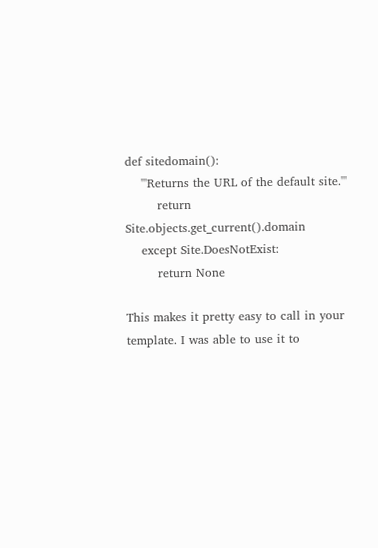def sitedomain():
    '''Returns the URL of the default site.'''
        return Site.objects.get_current().domain
    except Site.DoesNotExist:
        return None

This makes it pretty easy to call in your template. I was able to use it to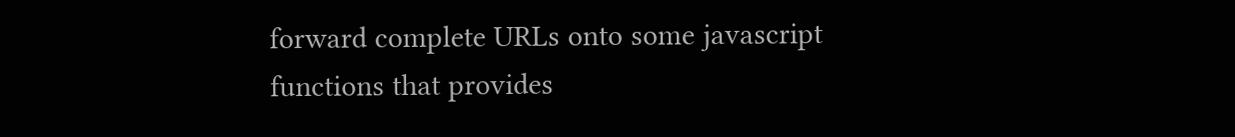forward complete URLs onto some javascript functions that provides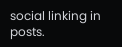social linking in posts.